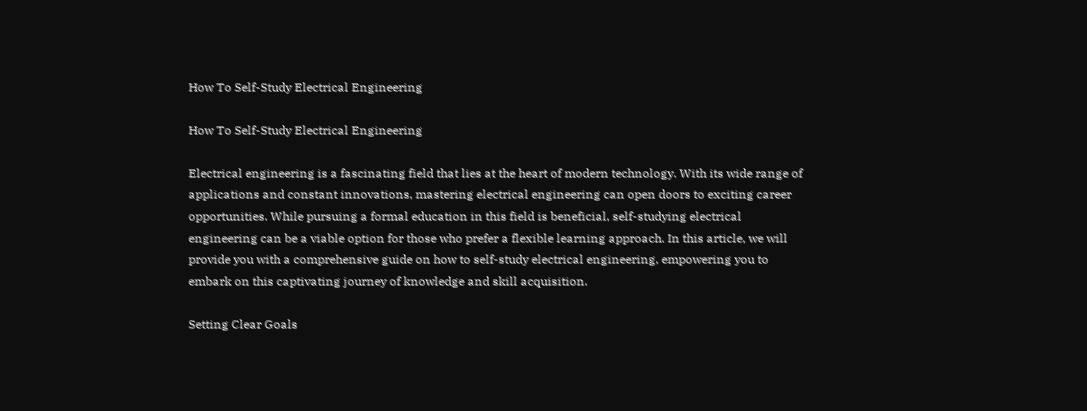How To Self-Study Electrical Engineering

How To Self-Study Electrical Engineering

Electrical engineering is a fascinating field that lies at the heart of modern technology. With its wide range of applications and constant innovations, mastering electrical engineering can open doors to exciting career opportunities. While pursuing a formal education in this field is beneficial, self-studying electrical engineering can be a viable option for those who prefer a flexible learning approach. In this article, we will provide you with a comprehensive guide on how to self-study electrical engineering, empowering you to embark on this captivating journey of knowledge and skill acquisition.

Setting Clear Goals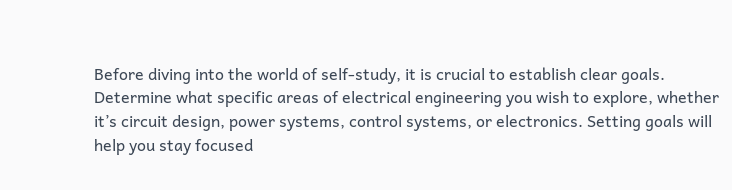Before diving into the world of self-study, it is crucial to establish clear goals. Determine what specific areas of electrical engineering you wish to explore, whether it’s circuit design, power systems, control systems, or electronics. Setting goals will help you stay focused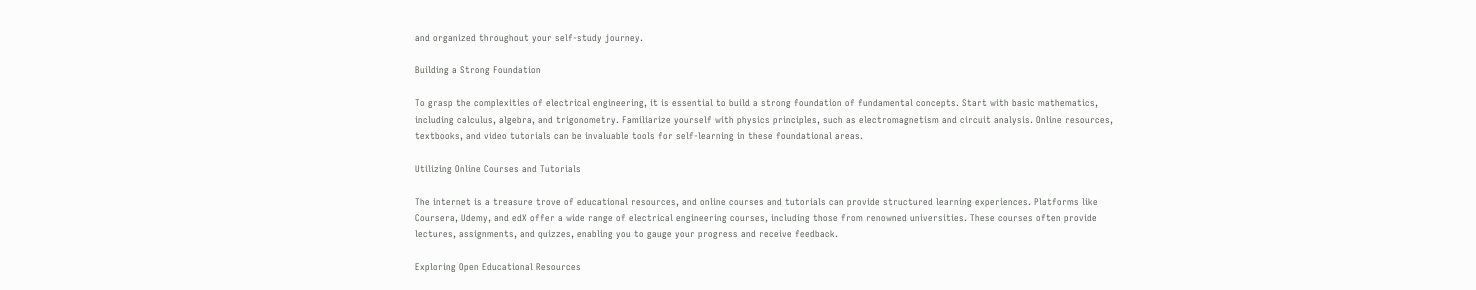and organized throughout your self-study journey.

Building a Strong Foundation

To grasp the complexities of electrical engineering, it is essential to build a strong foundation of fundamental concepts. Start with basic mathematics, including calculus, algebra, and trigonometry. Familiarize yourself with physics principles, such as electromagnetism and circuit analysis. Online resources, textbooks, and video tutorials can be invaluable tools for self-learning in these foundational areas.

Utilizing Online Courses and Tutorials

The internet is a treasure trove of educational resources, and online courses and tutorials can provide structured learning experiences. Platforms like Coursera, Udemy, and edX offer a wide range of electrical engineering courses, including those from renowned universities. These courses often provide lectures, assignments, and quizzes, enabling you to gauge your progress and receive feedback.

Exploring Open Educational Resources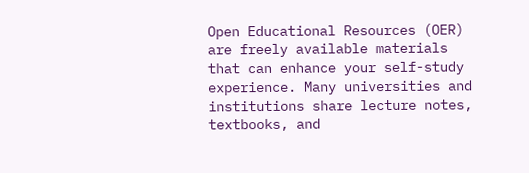Open Educational Resources (OER) are freely available materials that can enhance your self-study experience. Many universities and institutions share lecture notes, textbooks, and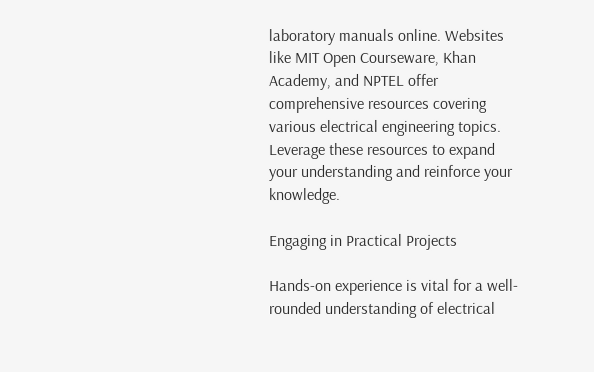laboratory manuals online. Websites like MIT Open Courseware, Khan Academy, and NPTEL offer comprehensive resources covering various electrical engineering topics. Leverage these resources to expand your understanding and reinforce your knowledge.

Engaging in Practical Projects

Hands-on experience is vital for a well-rounded understanding of electrical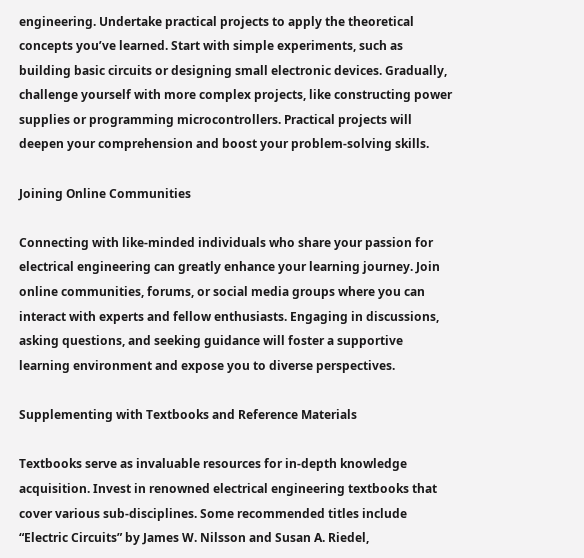engineering. Undertake practical projects to apply the theoretical concepts you’ve learned. Start with simple experiments, such as building basic circuits or designing small electronic devices. Gradually, challenge yourself with more complex projects, like constructing power supplies or programming microcontrollers. Practical projects will deepen your comprehension and boost your problem-solving skills.

Joining Online Communities

Connecting with like-minded individuals who share your passion for electrical engineering can greatly enhance your learning journey. Join online communities, forums, or social media groups where you can interact with experts and fellow enthusiasts. Engaging in discussions, asking questions, and seeking guidance will foster a supportive learning environment and expose you to diverse perspectives.

Supplementing with Textbooks and Reference Materials

Textbooks serve as invaluable resources for in-depth knowledge acquisition. Invest in renowned electrical engineering textbooks that cover various sub-disciplines. Some recommended titles include “Electric Circuits” by James W. Nilsson and Susan A. Riedel,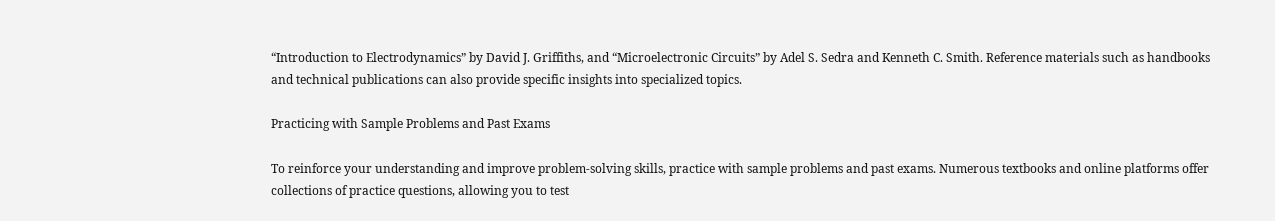“Introduction to Electrodynamics” by David J. Griffiths, and “Microelectronic Circuits” by Adel S. Sedra and Kenneth C. Smith. Reference materials such as handbooks and technical publications can also provide specific insights into specialized topics.

Practicing with Sample Problems and Past Exams

To reinforce your understanding and improve problem-solving skills, practice with sample problems and past exams. Numerous textbooks and online platforms offer collections of practice questions, allowing you to test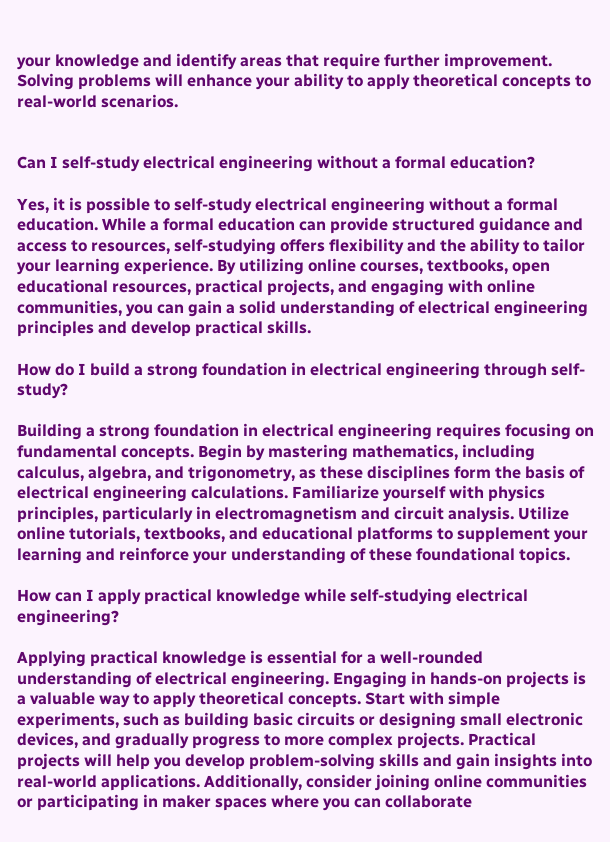your knowledge and identify areas that require further improvement. Solving problems will enhance your ability to apply theoretical concepts to real-world scenarios.


Can I self-study electrical engineering without a formal education?

Yes, it is possible to self-study electrical engineering without a formal education. While a formal education can provide structured guidance and access to resources, self-studying offers flexibility and the ability to tailor your learning experience. By utilizing online courses, textbooks, open educational resources, practical projects, and engaging with online communities, you can gain a solid understanding of electrical engineering principles and develop practical skills.

How do I build a strong foundation in electrical engineering through self-study?

Building a strong foundation in electrical engineering requires focusing on fundamental concepts. Begin by mastering mathematics, including calculus, algebra, and trigonometry, as these disciplines form the basis of electrical engineering calculations. Familiarize yourself with physics principles, particularly in electromagnetism and circuit analysis. Utilize online tutorials, textbooks, and educational platforms to supplement your learning and reinforce your understanding of these foundational topics.

How can I apply practical knowledge while self-studying electrical engineering?

Applying practical knowledge is essential for a well-rounded understanding of electrical engineering. Engaging in hands-on projects is a valuable way to apply theoretical concepts. Start with simple experiments, such as building basic circuits or designing small electronic devices, and gradually progress to more complex projects. Practical projects will help you develop problem-solving skills and gain insights into real-world applications. Additionally, consider joining online communities or participating in maker spaces where you can collaborate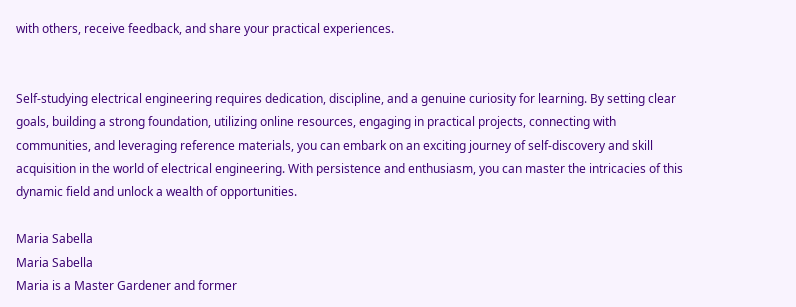with others, receive feedback, and share your practical experiences.


Self-studying electrical engineering requires dedication, discipline, and a genuine curiosity for learning. By setting clear goals, building a strong foundation, utilizing online resources, engaging in practical projects, connecting with communities, and leveraging reference materials, you can embark on an exciting journey of self-discovery and skill acquisition in the world of electrical engineering. With persistence and enthusiasm, you can master the intricacies of this dynamic field and unlock a wealth of opportunities.

Maria Sabella
Maria Sabella
Maria is a Master Gardener and former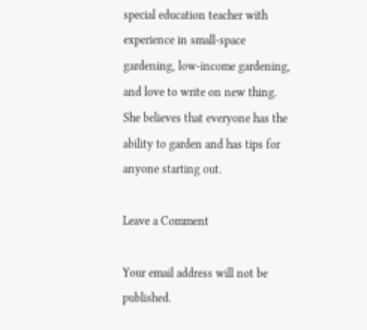special education teacher with experience in small-space gardening, low-income gardening, and love to write on new thing. She believes that everyone has the ability to garden and has tips for anyone starting out.

Leave a Comment

Your email address will not be published.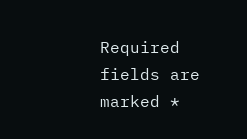Required fields are marked *